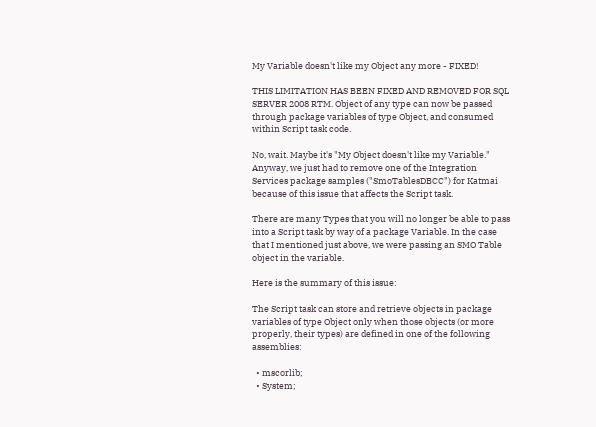My Variable doesn't like my Object any more - FIXED!

THIS LIMITATION HAS BEEN FIXED AND REMOVED FOR SQL SERVER 2008 RTM. Object of any type can now be passed through package variables of type Object, and consumed within Script task code.

No, wait. Maybe it's "My Object doesn't like my Variable." Anyway, we just had to remove one of the Integration Services package samples ("SmoTablesDBCC") for Katmai because of this issue that affects the Script task.

There are many Types that you will no longer be able to pass into a Script task by way of a package Variable. In the case that I mentioned just above, we were passing an SMO Table object in the variable.

Here is the summary of this issue:

The Script task can store and retrieve objects in package variables of type Object only when those objects (or more properly, their types) are defined in one of the following assemblies:

  • mscorlib;
  • System;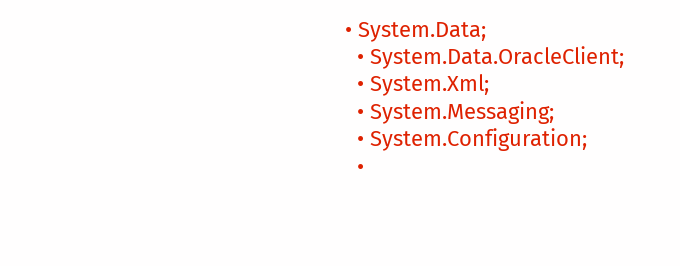• System.Data;
  • System.Data.OracleClient;
  • System.Xml;
  • System.Messaging;
  • System.Configuration;
  •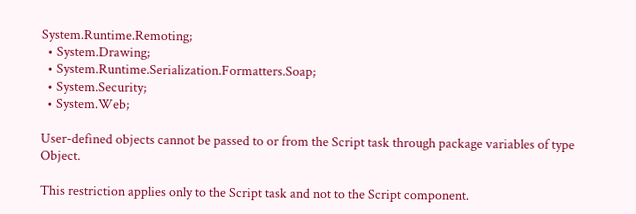System.Runtime.Remoting;
  • System.Drawing;
  • System.Runtime.Serialization.Formatters.Soap;
  • System.Security;
  • System.Web;

User-defined objects cannot be passed to or from the Script task through package variables of type Object.

This restriction applies only to the Script task and not to the Script component.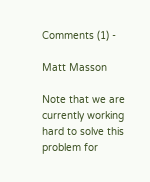Comments (1) -

Matt Masson

Note that we are currently working hard to solve this problem for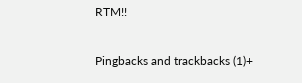RTM!!

Pingbacks and trackbacks (1)+